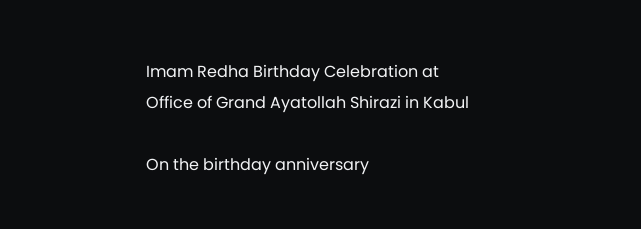Imam Redha Birthday Celebration at Office of Grand Ayatollah Shirazi in Kabul

On the birthday anniversary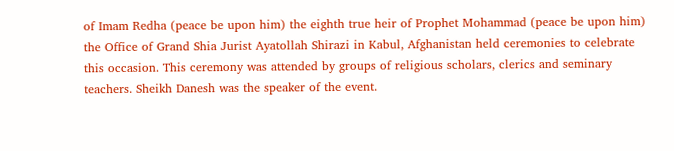of Imam Redha (peace be upon him) the eighth true heir of Prophet Mohammad (peace be upon him) the Office of Grand Shia Jurist Ayatollah Shirazi in Kabul, Afghanistan held ceremonies to celebrate this occasion. This ceremony was attended by groups of religious scholars, clerics and seminary teachers. Sheikh Danesh was the speaker of the event.